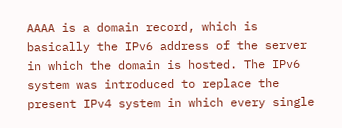AAAA is a domain record, which is basically the IPv6 address of the server in which the domain is hosted. The IPv6 system was introduced to replace the present IPv4 system in which every single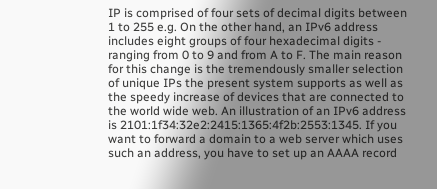IP is comprised of four sets of decimal digits between 1 to 255 e.g. On the other hand, an IPv6 address includes eight groups of four hexadecimal digits - ranging from 0 to 9 and from A to F. The main reason for this change is the tremendously smaller selection of unique IPs the present system supports as well as the speedy increase of devices that are connected to the world wide web. An illustration of an IPv6 address is 2101:1f34:32e2:2415:1365:4f2b:2553:1345. If you want to forward a domain to a web server which uses such an address, you have to set up an AAAA record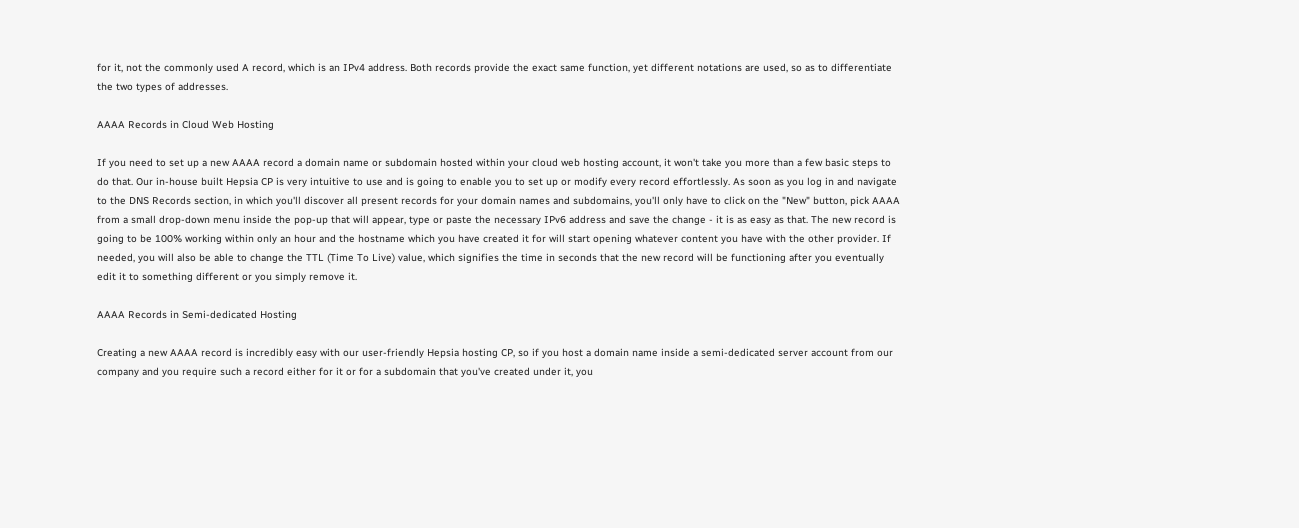for it, not the commonly used A record, which is an IPv4 address. Both records provide the exact same function, yet different notations are used, so as to differentiate the two types of addresses.

AAAA Records in Cloud Web Hosting

If you need to set up a new AAAA record a domain name or subdomain hosted within your cloud web hosting account, it won't take you more than a few basic steps to do that. Our in-house built Hepsia CP is very intuitive to use and is going to enable you to set up or modify every record effortlessly. As soon as you log in and navigate to the DNS Records section, in which you'll discover all present records for your domain names and subdomains, you'll only have to click on the "New" button, pick AAAA from a small drop-down menu inside the pop-up that will appear, type or paste the necessary IPv6 address and save the change - it is as easy as that. The new record is going to be 100% working within only an hour and the hostname which you have created it for will start opening whatever content you have with the other provider. If needed, you will also be able to change the TTL (Time To Live) value, which signifies the time in seconds that the new record will be functioning after you eventually edit it to something different or you simply remove it.

AAAA Records in Semi-dedicated Hosting

Creating a new AAAA record is incredibly easy with our user-friendly Hepsia hosting CP, so if you host a domain name inside a semi-dedicated server account from our company and you require such a record either for it or for a subdomain that you've created under it, you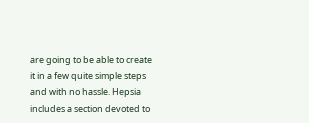are going to be able to create it in a few quite simple steps and with no hassle. Hepsia includes a section devoted to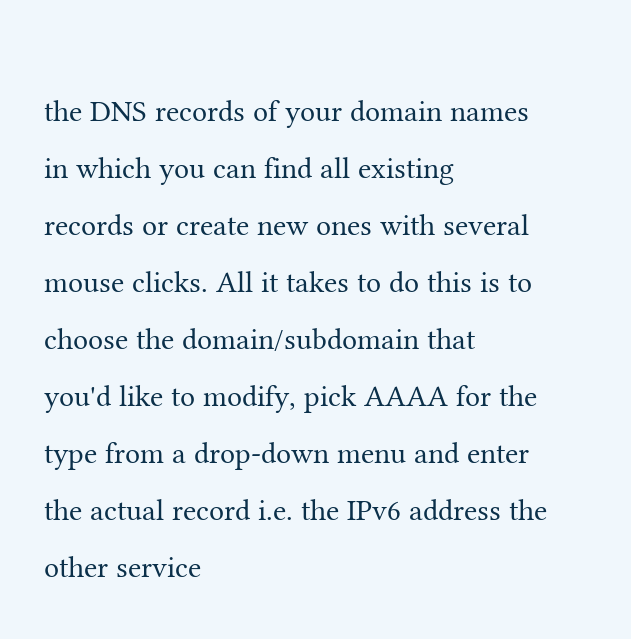the DNS records of your domain names in which you can find all existing records or create new ones with several mouse clicks. All it takes to do this is to choose the domain/subdomain that you'd like to modify, pick AAAA for the type from a drop-down menu and enter the actual record i.e. the IPv6 address the other service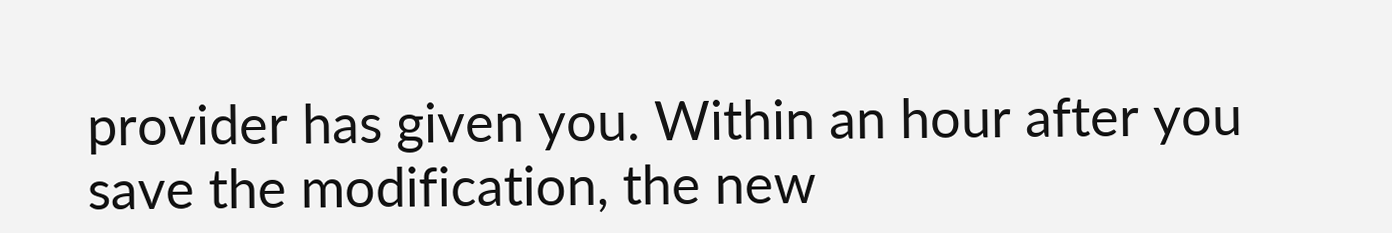provider has given you. Within an hour after you save the modification, the new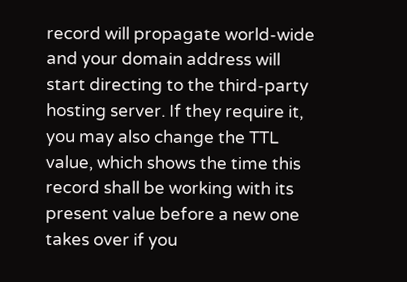record will propagate world-wide and your domain address will start directing to the third-party hosting server. If they require it, you may also change the TTL value, which shows the time this record shall be working with its present value before a new one takes over if you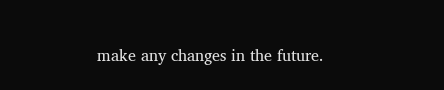make any changes in the future.